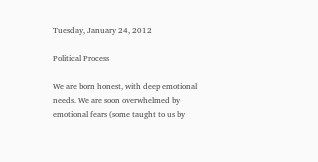Tuesday, January 24, 2012

Political Process

We are born honest, with deep emotional needs. We are soon overwhelmed by emotional fears (some taught to us by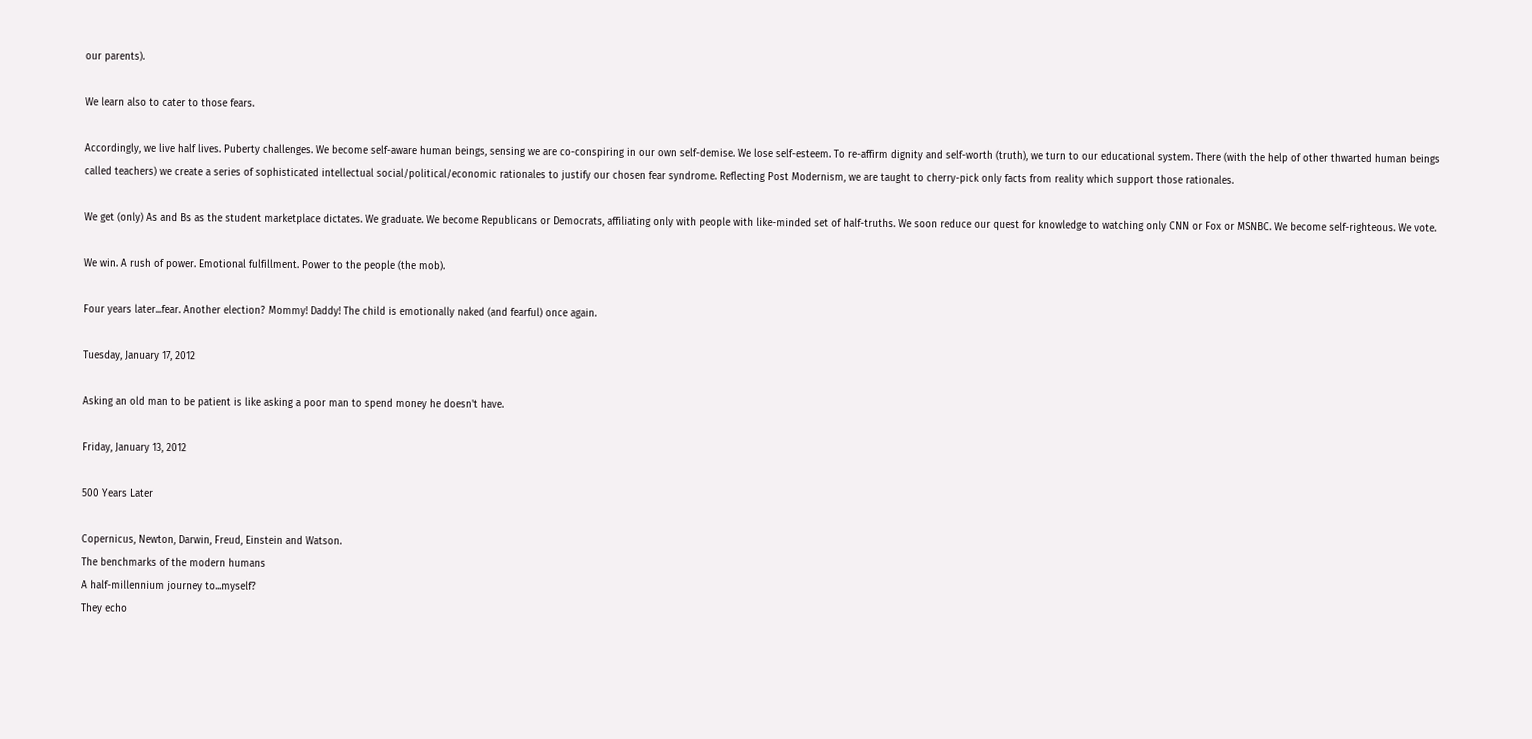our parents).

We learn also to cater to those fears.

Accordingly, we live half lives. Puberty challenges. We become self-aware human beings, sensing we are co-conspiring in our own self-demise. We lose self-esteem. To re-affirm dignity and self-worth (truth), we turn to our educational system. There (with the help of other thwarted human beings called teachers) we create a series of sophisticated intellectual social/political/economic rationales to justify our chosen fear syndrome. Reflecting Post Modernism, we are taught to cherry-pick only facts from reality which support those rationales.

We get (only) As and Bs as the student marketplace dictates. We graduate. We become Republicans or Democrats, affiliating only with people with like-minded set of half-truths. We soon reduce our quest for knowledge to watching only CNN or Fox or MSNBC. We become self-righteous. We vote.

We win. A rush of power. Emotional fulfillment. Power to the people (the mob).

Four years later...fear. Another election? Mommy! Daddy! The child is emotionally naked (and fearful) once again.

Tuesday, January 17, 2012

Asking an old man to be patient is like asking a poor man to spend money he doesn't have.

Friday, January 13, 2012

500 Years Later

Copernicus, Newton, Darwin, Freud, Einstein and Watson.
The benchmarks of the modern humans
A half-millennium journey to...myself?
They echo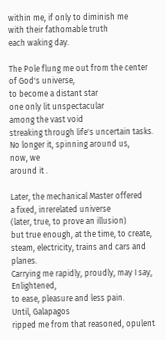within me, if only to diminish me
with their fathomable truth
each waking day.

The Pole flung me out from the center of God's universe,
to become a distant star
one only lit unspectacular
among the vast void
streaking through life's uncertain tasks.
No longer it, spinning around us,
now, we
around it .

Later, the mechanical Master offered
a fixed, inrerelated universe
(later, true, to prove an illusion)
but true enough, at the time, to create,
steam, electricity, trains and cars and planes.
Carrying me rapidly, proudly, may I say, Enlightened,
to ease, pleasure and less pain.
Until, Galapagos
ripped me from that reasoned, opulent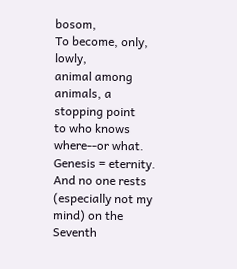bosom,
To become, only, lowly,
animal among animals, a stopping point
to who knows where--or what.
Genesis = eternity.
And no one rests (especially not my mind) on the Seventh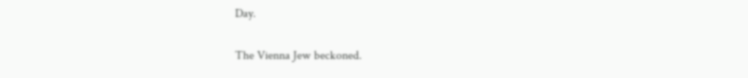Day.

The Vienna Jew beckoned.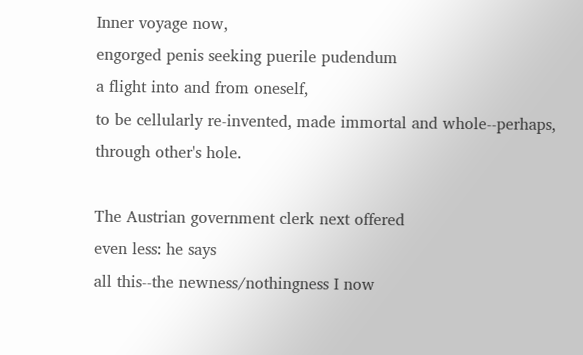Inner voyage now,
engorged penis seeking puerile pudendum
a flight into and from oneself,
to be cellularly re-invented, made immortal and whole--perhaps,
through other's hole.

The Austrian government clerk next offered
even less: he says
all this--the newness/nothingness I now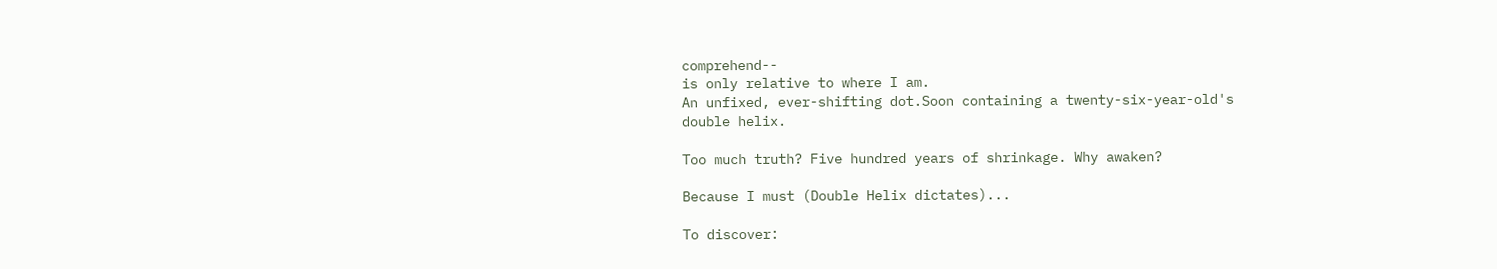comprehend--
is only relative to where I am.
An unfixed, ever-shifting dot.Soon containing a twenty-six-year-old's
double helix.

Too much truth? Five hundred years of shrinkage. Why awaken?

Because I must (Double Helix dictates)...

To discover: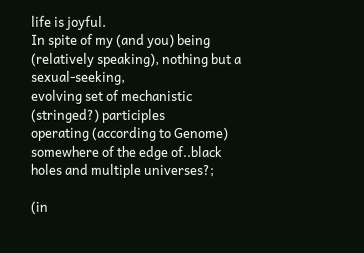life is joyful.
In spite of my (and you) being (relatively speaking), nothing but a sexual-seeking,
evolving set of mechanistic (stringed?) participles
operating (according to Genome)
somewhere of the edge of..black holes and multiple universes?;

(in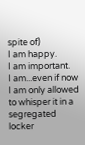spite of)
I am happy.
I am important.
I am...even if now I am only allowed to whisper it in a segregated locker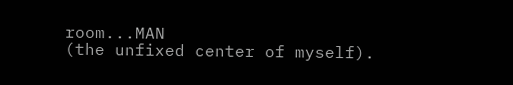room...MAN
(the unfixed center of myself).